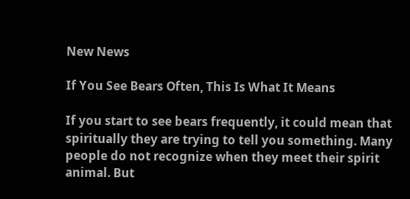New News

If You See Bears Often, This Is What It Means

If you start to see bears frequently, it could mean that spiritually they are trying to tell you something. Many people do not recognize when they meet their spirit animal. But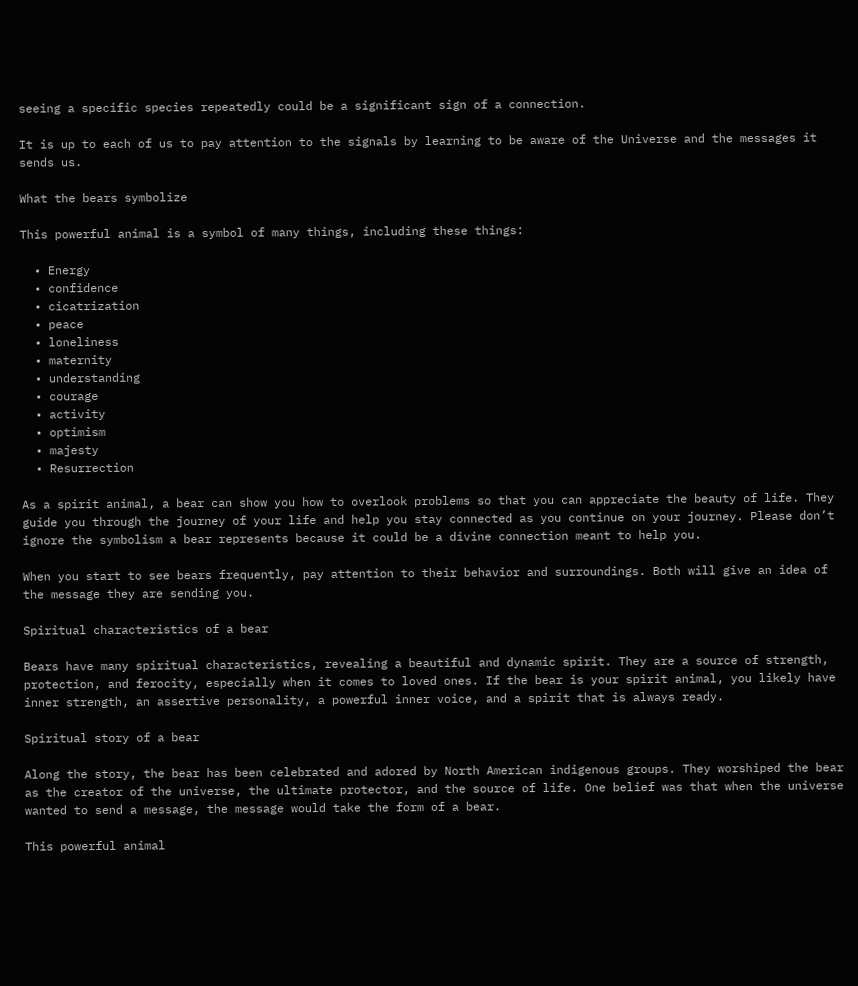seeing a specific species repeatedly could be a significant sign of a connection.

It is up to each of us to pay attention to the signals by learning to be aware of the Universe and the messages it sends us.

What the bears symbolize

This powerful animal is a symbol of many things, including these things:

  • Energy
  • confidence
  • cicatrization
  • peace
  • loneliness
  • maternity
  • understanding
  • courage
  • activity
  • optimism
  • majesty
  • Resurrection

As a spirit animal, a bear can show you how to overlook problems so that you can appreciate the beauty of life. They guide you through the journey of your life and help you stay connected as you continue on your journey. Please don’t ignore the symbolism a bear represents because it could be a divine connection meant to help you.

When you start to see bears frequently, pay attention to their behavior and surroundings. Both will give an idea of the message they are sending you.

Spiritual characteristics of a bear

Bears have many spiritual characteristics, revealing a beautiful and dynamic spirit. They are a source of strength, protection, and ferocity, especially when it comes to loved ones. If the bear is your spirit animal, you likely have inner strength, an assertive personality, a powerful inner voice, and a spirit that is always ready.

Spiritual story of a bear

Along the story, the bear has been celebrated and adored by North American indigenous groups. They worshiped the bear as the creator of the universe, the ultimate protector, and the source of life. One belief was that when the universe wanted to send a message, the message would take the form of a bear.

This powerful animal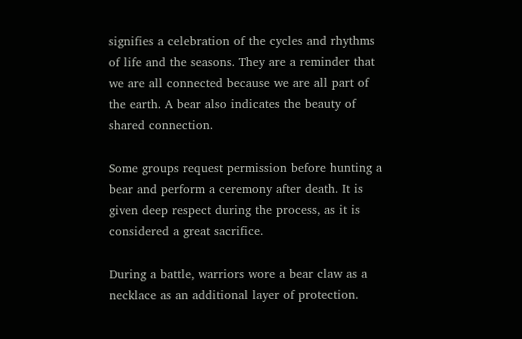signifies a celebration of the cycles and rhythms of life and the seasons. They are a reminder that we are all connected because we are all part of the earth. A bear also indicates the beauty of shared connection.

Some groups request permission before hunting a bear and perform a ceremony after death. It is given deep respect during the process, as it is considered a great sacrifice.

During a battle, warriors wore a bear claw as a necklace as an additional layer of protection.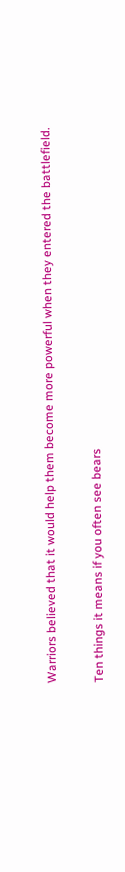Warriors believed that it would help them become more powerful when they entered the battlefield.

Ten things it means if you often see bears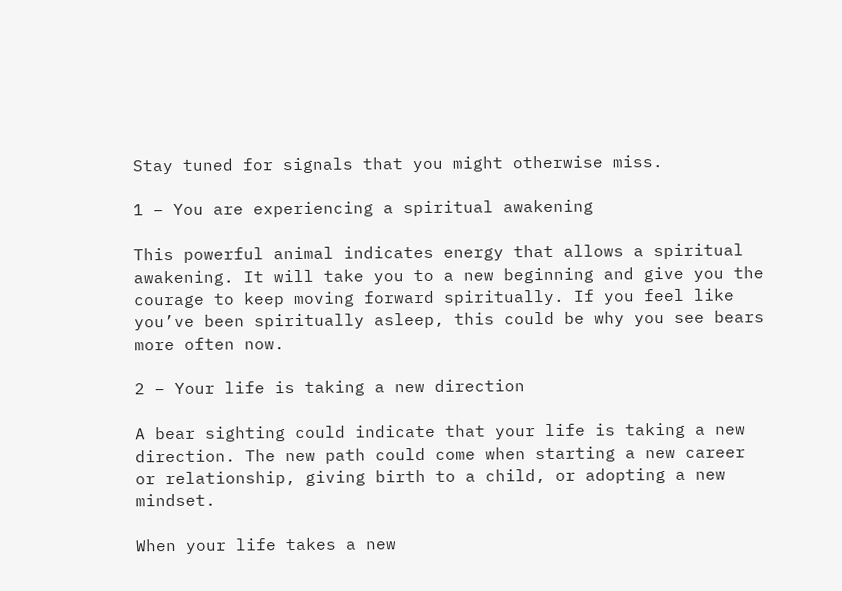Stay tuned for signals that you might otherwise miss.

1 – You are experiencing a spiritual awakening

This powerful animal indicates energy that allows a spiritual awakening. It will take you to a new beginning and give you the courage to keep moving forward spiritually. If you feel like you’ve been spiritually asleep, this could be why you see bears more often now.

2 – Your life is taking a new direction

A bear sighting could indicate that your life is taking a new direction. The new path could come when starting a new career or relationship, giving birth to a child, or adopting a new mindset.

When your life takes a new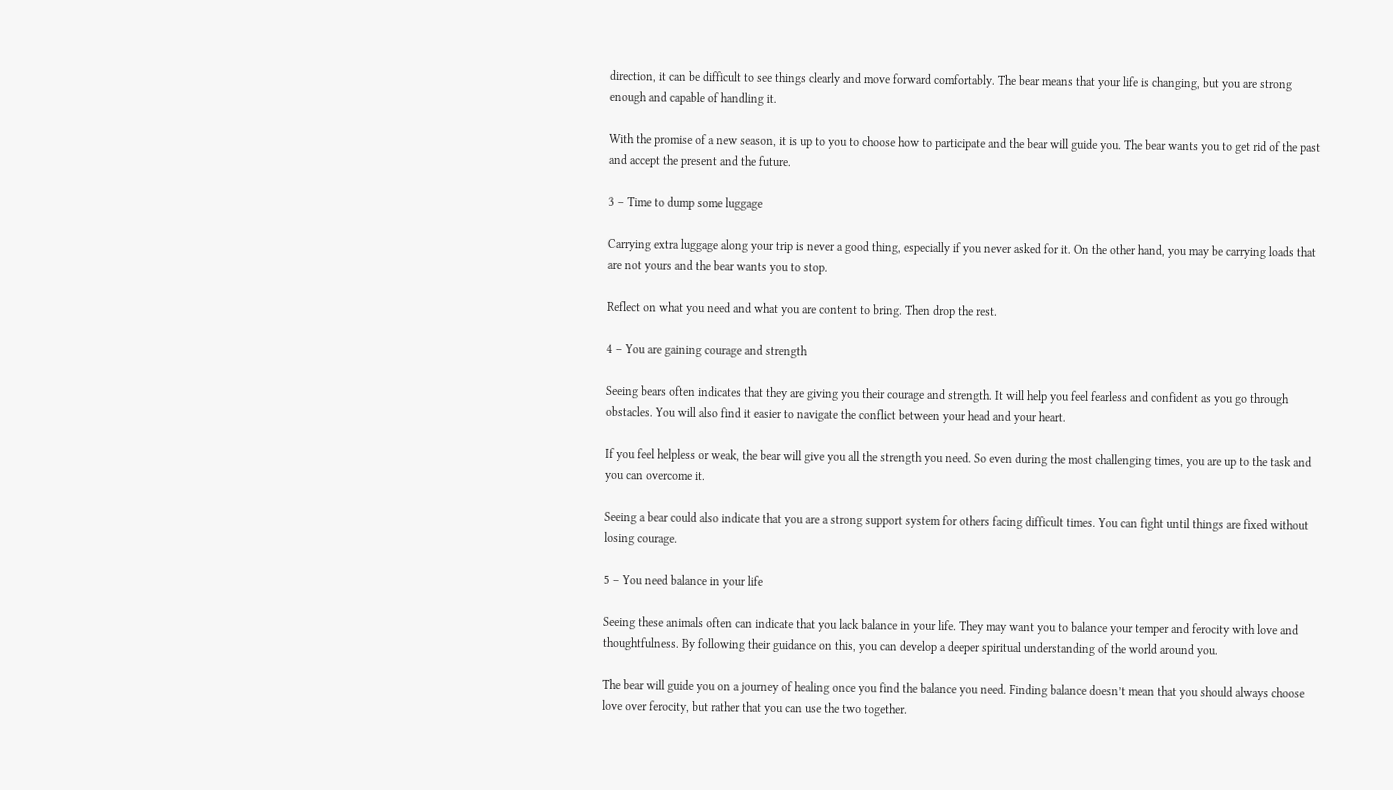direction, it can be difficult to see things clearly and move forward comfortably. The bear means that your life is changing, but you are strong enough and capable of handling it.

With the promise of a new season, it is up to you to choose how to participate and the bear will guide you. The bear wants you to get rid of the past and accept the present and the future.

3 – Time to dump some luggage

Carrying extra luggage along your trip is never a good thing, especially if you never asked for it. On the other hand, you may be carrying loads that are not yours and the bear wants you to stop.

Reflect on what you need and what you are content to bring. Then drop the rest.

4 – You are gaining courage and strength

Seeing bears often indicates that they are giving you their courage and strength. It will help you feel fearless and confident as you go through obstacles. You will also find it easier to navigate the conflict between your head and your heart.

If you feel helpless or weak, the bear will give you all the strength you need. So even during the most challenging times, you are up to the task and you can overcome it.

Seeing a bear could also indicate that you are a strong support system for others facing difficult times. You can fight until things are fixed without losing courage.

5 – You need balance in your life

Seeing these animals often can indicate that you lack balance in your life. They may want you to balance your temper and ferocity with love and thoughtfulness. By following their guidance on this, you can develop a deeper spiritual understanding of the world around you.

The bear will guide you on a journey of healing once you find the balance you need. Finding balance doesn’t mean that you should always choose love over ferocity, but rather that you can use the two together.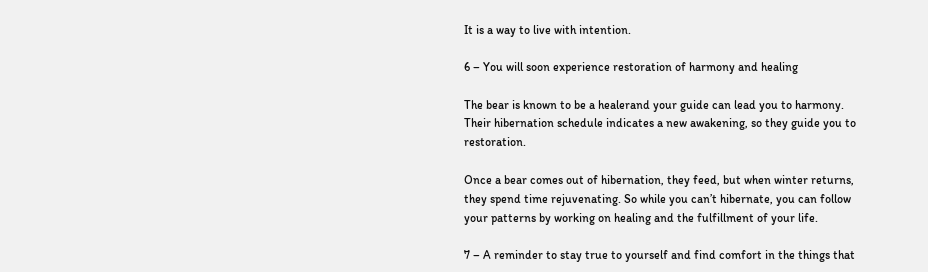It is a way to live with intention.

6 – You will soon experience restoration of harmony and healing

The bear is known to be a healerand your guide can lead you to harmony. Their hibernation schedule indicates a new awakening, so they guide you to restoration.

Once a bear comes out of hibernation, they feed, but when winter returns, they spend time rejuvenating. So while you can’t hibernate, you can follow your patterns by working on healing and the fulfillment of your life.

7 – A reminder to stay true to yourself and find comfort in the things that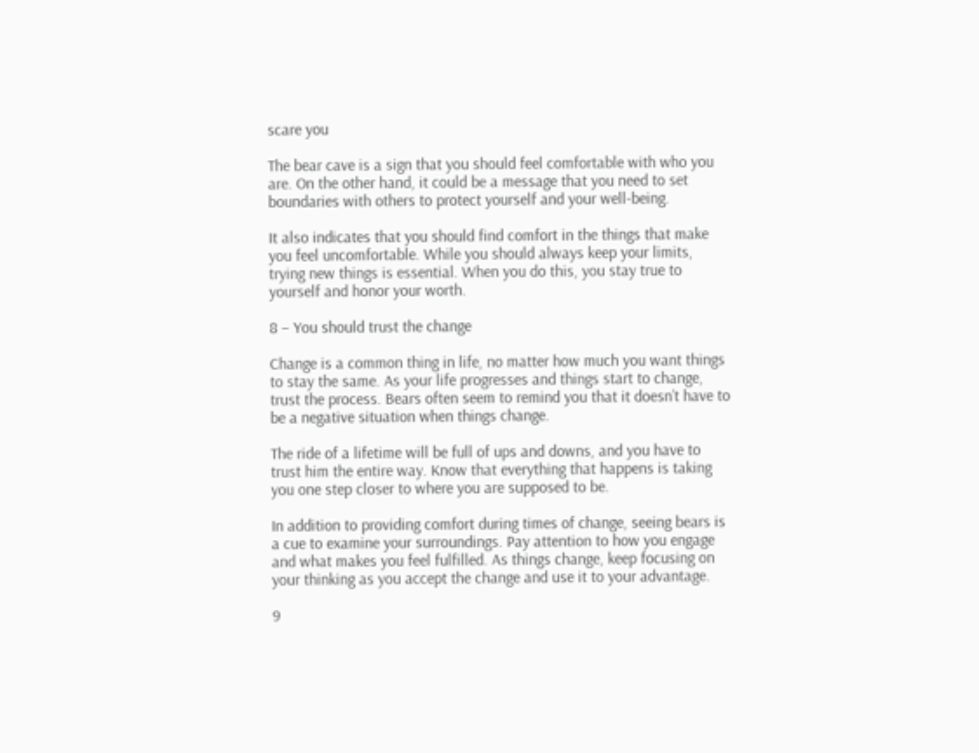scare you

The bear cave is a sign that you should feel comfortable with who you are. On the other hand, it could be a message that you need to set boundaries with others to protect yourself and your well-being.

It also indicates that you should find comfort in the things that make you feel uncomfortable. While you should always keep your limits, trying new things is essential. When you do this, you stay true to yourself and honor your worth.

8 – You should trust the change

Change is a common thing in life, no matter how much you want things to stay the same. As your life progresses and things start to change, trust the process. Bears often seem to remind you that it doesn’t have to be a negative situation when things change.

The ride of a lifetime will be full of ups and downs, and you have to trust him the entire way. Know that everything that happens is taking you one step closer to where you are supposed to be.

In addition to providing comfort during times of change, seeing bears is a cue to examine your surroundings. Pay attention to how you engage and what makes you feel fulfilled. As things change, keep focusing on your thinking as you accept the change and use it to your advantage.

9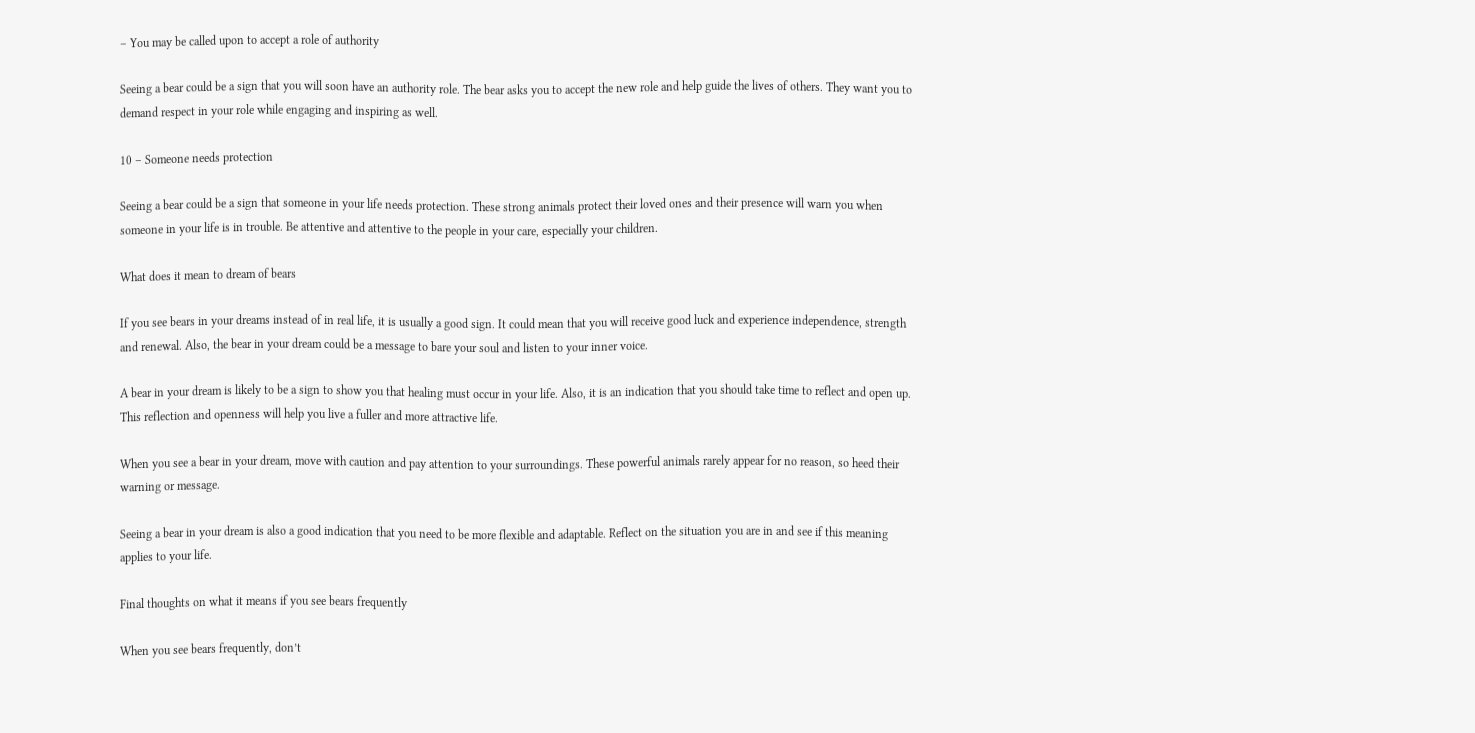– You may be called upon to accept a role of authority

Seeing a bear could be a sign that you will soon have an authority role. The bear asks you to accept the new role and help guide the lives of others. They want you to demand respect in your role while engaging and inspiring as well.

10 – Someone needs protection

Seeing a bear could be a sign that someone in your life needs protection. These strong animals protect their loved ones and their presence will warn you when someone in your life is in trouble. Be attentive and attentive to the people in your care, especially your children.

What does it mean to dream of bears

If you see bears in your dreams instead of in real life, it is usually a good sign. It could mean that you will receive good luck and experience independence, strength and renewal. Also, the bear in your dream could be a message to bare your soul and listen to your inner voice.

A bear in your dream is likely to be a sign to show you that healing must occur in your life. Also, it is an indication that you should take time to reflect and open up. This reflection and openness will help you live a fuller and more attractive life.

When you see a bear in your dream, move with caution and pay attention to your surroundings. These powerful animals rarely appear for no reason, so heed their warning or message.

Seeing a bear in your dream is also a good indication that you need to be more flexible and adaptable. Reflect on the situation you are in and see if this meaning applies to your life.

Final thoughts on what it means if you see bears frequently

When you see bears frequently, don’t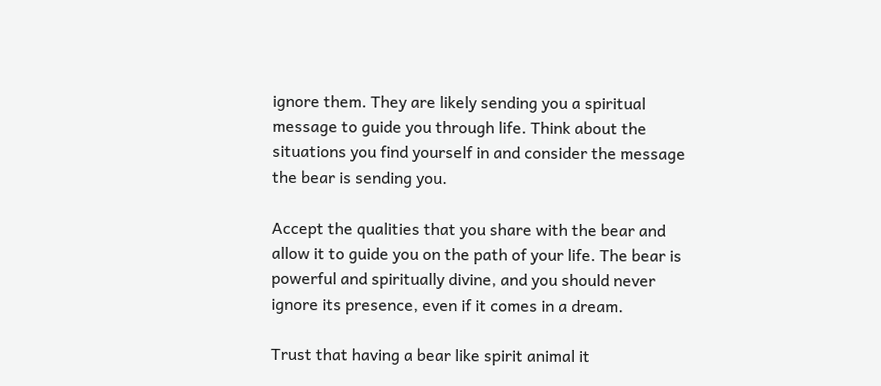ignore them. They are likely sending you a spiritual message to guide you through life. Think about the situations you find yourself in and consider the message the bear is sending you.

Accept the qualities that you share with the bear and allow it to guide you on the path of your life. The bear is powerful and spiritually divine, and you should never ignore its presence, even if it comes in a dream.

Trust that having a bear like spirit animal it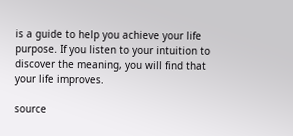is a guide to help you achieve your life purpose. If you listen to your intuition to discover the meaning, you will find that your life improves.

source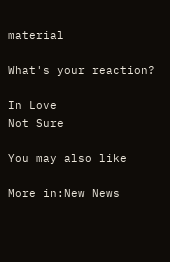material

What's your reaction?

In Love
Not Sure

You may also like

More in:New News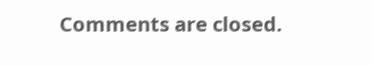Comments are closed.